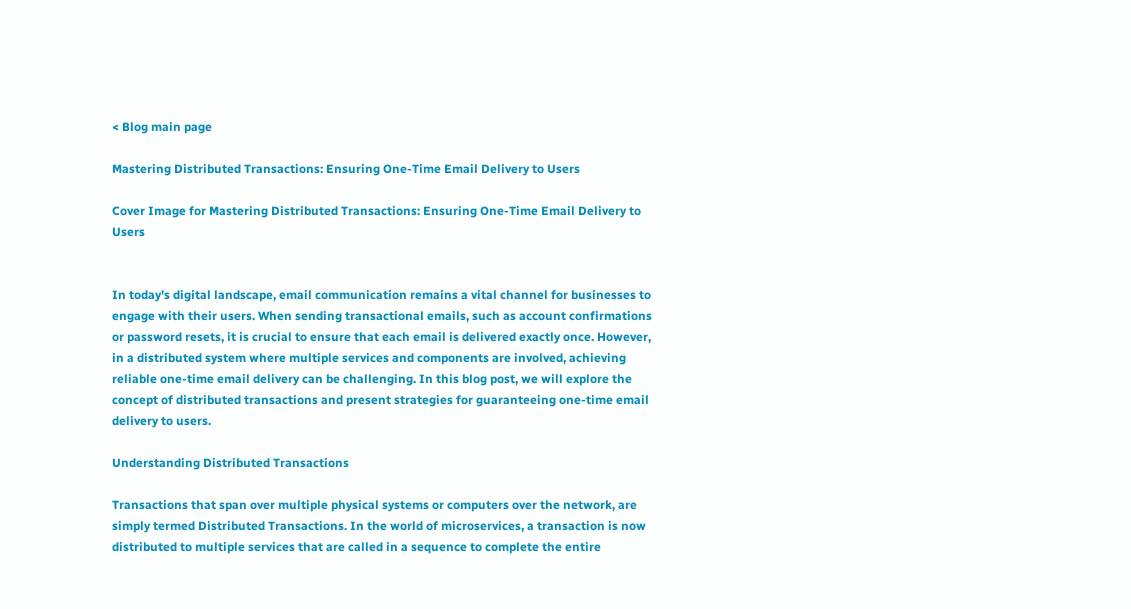< Blog main page

Mastering Distributed Transactions: Ensuring One-Time Email Delivery to Users

Cover Image for Mastering Distributed Transactions: Ensuring One-Time Email Delivery to Users


In today's digital landscape, email communication remains a vital channel for businesses to engage with their users. When sending transactional emails, such as account confirmations or password resets, it is crucial to ensure that each email is delivered exactly once. However, in a distributed system where multiple services and components are involved, achieving reliable one-time email delivery can be challenging. In this blog post, we will explore the concept of distributed transactions and present strategies for guaranteeing one-time email delivery to users.

Understanding Distributed Transactions

Transactions that span over multiple physical systems or computers over the network, are simply termed Distributed Transactions. In the world of microservices, a transaction is now distributed to multiple services that are called in a sequence to complete the entire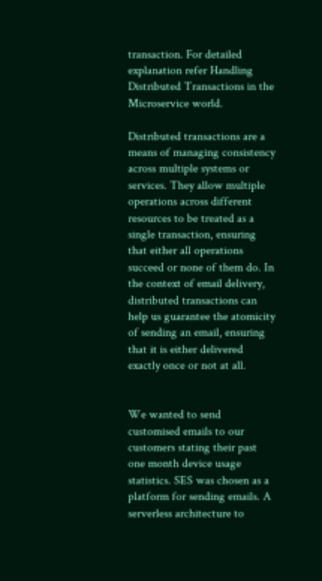transaction. For detailed explanation refer Handling Distributed Transactions in the Microservice world.

Distributed transactions are a means of managing consistency across multiple systems or services. They allow multiple operations across different resources to be treated as a single transaction, ensuring that either all operations succeed or none of them do. In the context of email delivery, distributed transactions can help us guarantee the atomicity of sending an email, ensuring that it is either delivered exactly once or not at all.


We wanted to send customised emails to our customers stating their past one month device usage statistics. SES was chosen as a platform for sending emails. A serverless architecture to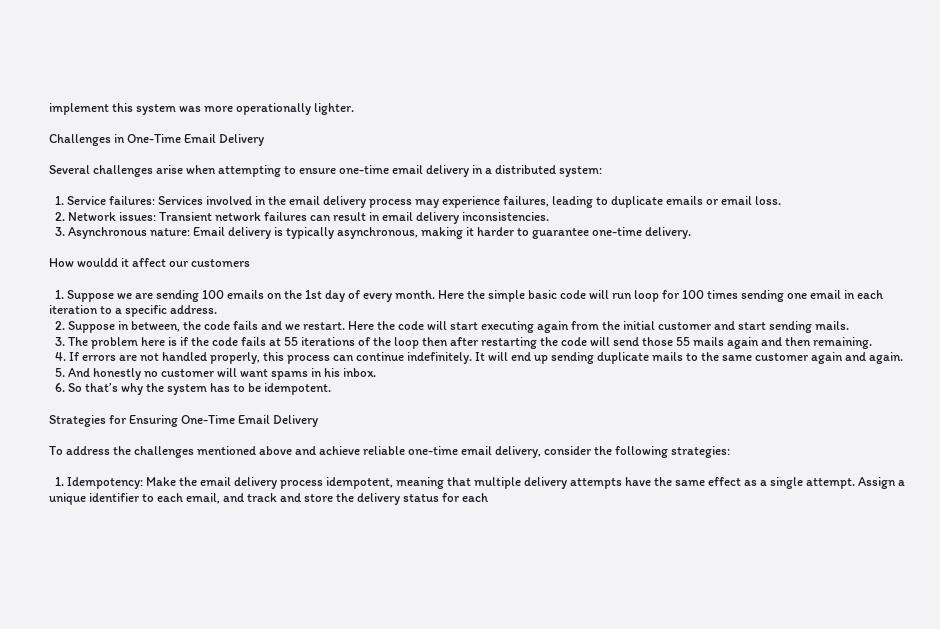implement this system was more operationally lighter.

Challenges in One-Time Email Delivery

Several challenges arise when attempting to ensure one-time email delivery in a distributed system:

  1. Service failures: Services involved in the email delivery process may experience failures, leading to duplicate emails or email loss.
  2. Network issues: Transient network failures can result in email delivery inconsistencies.
  3. Asynchronous nature: Email delivery is typically asynchronous, making it harder to guarantee one-time delivery.

How wouldd it affect our customers

  1. Suppose we are sending 100 emails on the 1st day of every month. Here the simple basic code will run loop for 100 times sending one email in each iteration to a specific address.
  2. Suppose in between, the code fails and we restart. Here the code will start executing again from the initial customer and start sending mails.
  3. The problem here is if the code fails at 55 iterations of the loop then after restarting the code will send those 55 mails again and then remaining.
  4. If errors are not handled properly, this process can continue indefinitely. It will end up sending duplicate mails to the same customer again and again.
  5. And honestly no customer will want spams in his inbox.
  6. So that’s why the system has to be idempotent.

Strategies for Ensuring One-Time Email Delivery

To address the challenges mentioned above and achieve reliable one-time email delivery, consider the following strategies:

  1. Idempotency: Make the email delivery process idempotent, meaning that multiple delivery attempts have the same effect as a single attempt. Assign a unique identifier to each email, and track and store the delivery status for each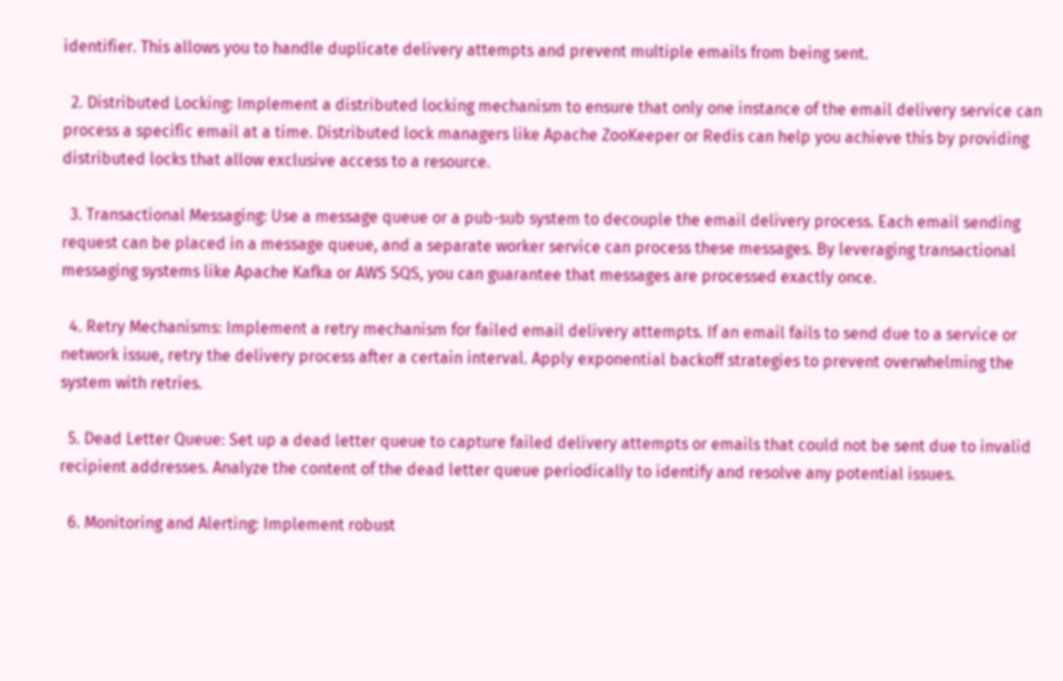identifier. This allows you to handle duplicate delivery attempts and prevent multiple emails from being sent.

  2. Distributed Locking: Implement a distributed locking mechanism to ensure that only one instance of the email delivery service can process a specific email at a time. Distributed lock managers like Apache ZooKeeper or Redis can help you achieve this by providing distributed locks that allow exclusive access to a resource.

  3. Transactional Messaging: Use a message queue or a pub-sub system to decouple the email delivery process. Each email sending request can be placed in a message queue, and a separate worker service can process these messages. By leveraging transactional messaging systems like Apache Kafka or AWS SQS, you can guarantee that messages are processed exactly once.

  4. Retry Mechanisms: Implement a retry mechanism for failed email delivery attempts. If an email fails to send due to a service or network issue, retry the delivery process after a certain interval. Apply exponential backoff strategies to prevent overwhelming the system with retries.

  5. Dead Letter Queue: Set up a dead letter queue to capture failed delivery attempts or emails that could not be sent due to invalid recipient addresses. Analyze the content of the dead letter queue periodically to identify and resolve any potential issues.

  6. Monitoring and Alerting: Implement robust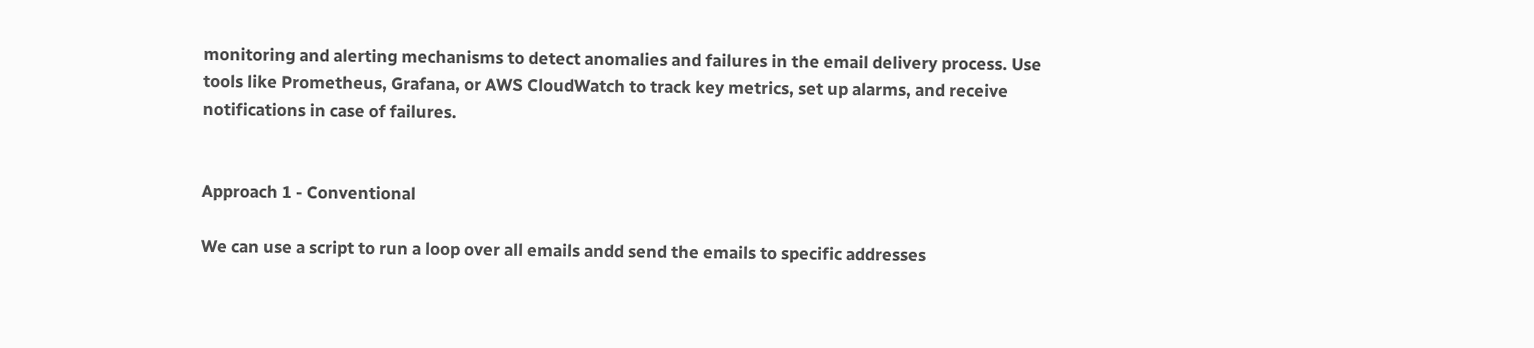monitoring and alerting mechanisms to detect anomalies and failures in the email delivery process. Use tools like Prometheus, Grafana, or AWS CloudWatch to track key metrics, set up alarms, and receive notifications in case of failures.


Approach 1 - Conventional

We can use a script to run a loop over all emails andd send the emails to specific addresses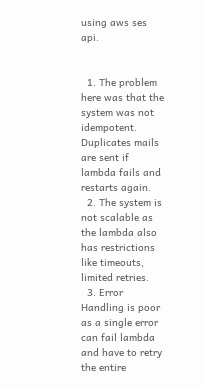using aws ses api.


  1. The problem here was that the system was not idempotent. Duplicates mails are sent if lambda fails and restarts again.
  2. The system is not scalable as the lambda also has restrictions like timeouts, limited retries.
  3. Error Handling is poor as a single error can fail lambda and have to retry the entire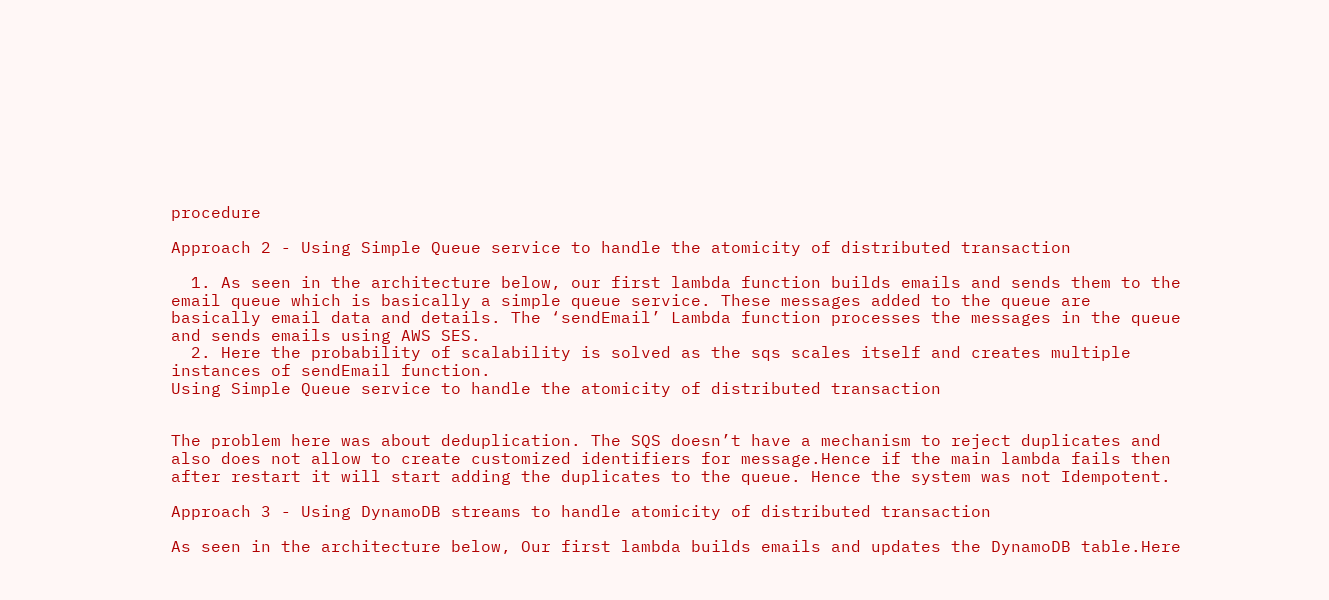procedure

Approach 2 - Using Simple Queue service to handle the atomicity of distributed transaction

  1. As seen in the architecture below, our first lambda function builds emails and sends them to the email queue which is basically a simple queue service. These messages added to the queue are basically email data and details. The ‘sendEmail’ Lambda function processes the messages in the queue and sends emails using AWS SES.
  2. Here the probability of scalability is solved as the sqs scales itself and creates multiple instances of sendEmail function.
Using Simple Queue service to handle the atomicity of distributed transaction


The problem here was about deduplication. The SQS doesn’t have a mechanism to reject duplicates and also does not allow to create customized identifiers for message.Hence if the main lambda fails then after restart it will start adding the duplicates to the queue. Hence the system was not Idempotent.

Approach 3 - Using DynamoDB streams to handle atomicity of distributed transaction

As seen in the architecture below, Our first lambda builds emails and updates the DynamoDB table.Here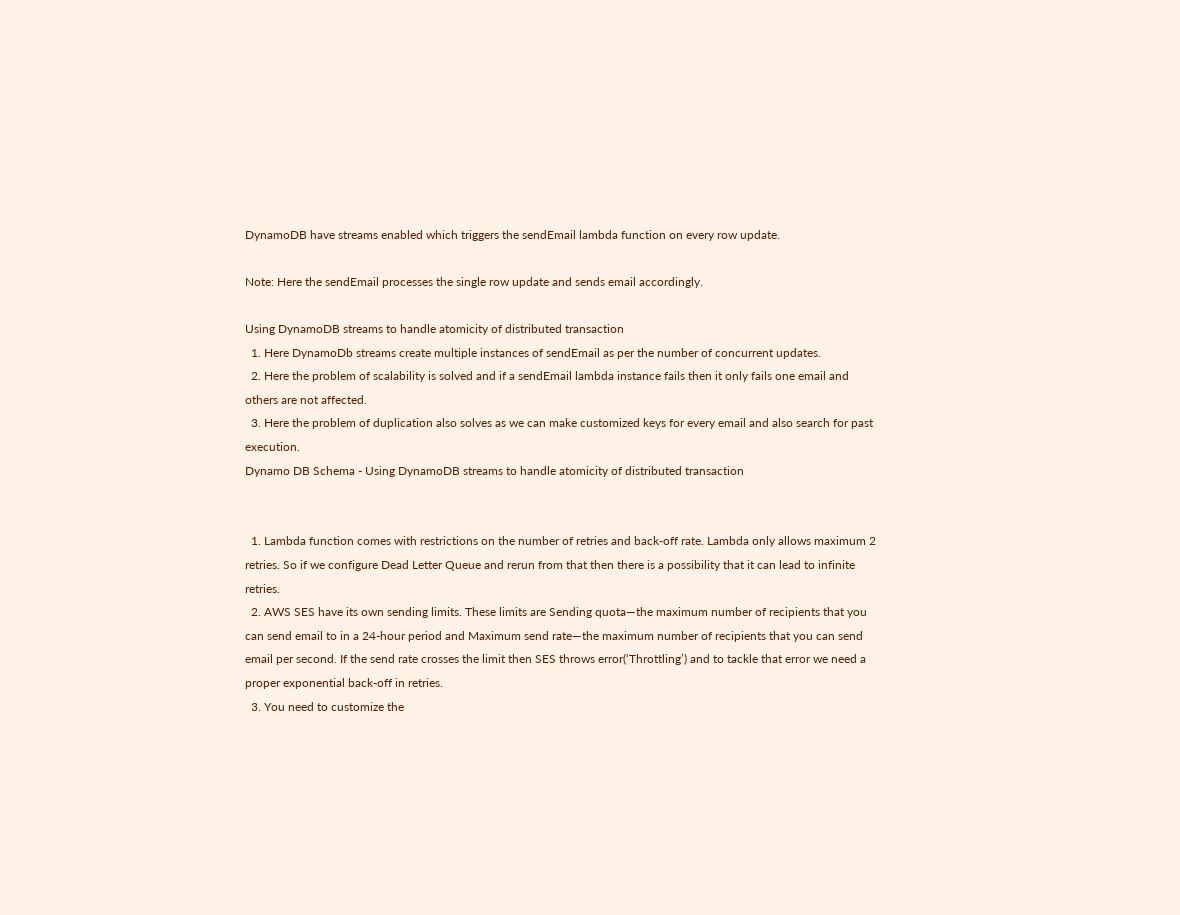DynamoDB have streams enabled which triggers the sendEmail lambda function on every row update.

Note: Here the sendEmail processes the single row update and sends email accordingly.

Using DynamoDB streams to handle atomicity of distributed transaction
  1. Here DynamoDb streams create multiple instances of sendEmail as per the number of concurrent updates.
  2. Here the problem of scalability is solved and if a sendEmail lambda instance fails then it only fails one email and others are not affected.
  3. Here the problem of duplication also solves as we can make customized keys for every email and also search for past execution.
Dynamo DB Schema - Using DynamoDB streams to handle atomicity of distributed transaction


  1. Lambda function comes with restrictions on the number of retries and back-off rate. Lambda only allows maximum 2 retries. So if we configure Dead Letter Queue and rerun from that then there is a possibility that it can lead to infinite retries.
  2. AWS SES have its own sending limits. These limits are Sending quota—the maximum number of recipients that you can send email to in a 24-hour period and Maximum send rate—the maximum number of recipients that you can send email per second. If the send rate crosses the limit then SES throws error(‘Throttling’) and to tackle that error we need a proper exponential back-off in retries.
  3. You need to customize the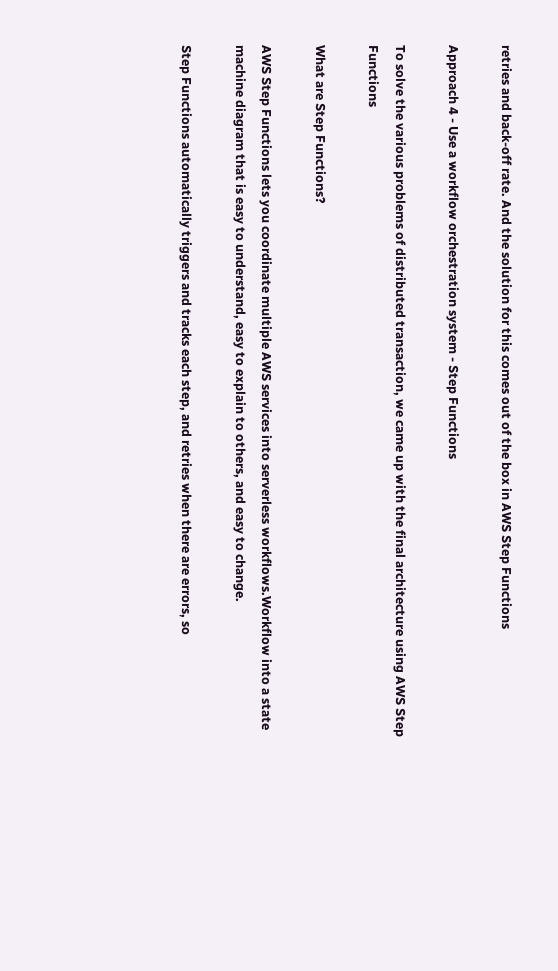retries and back-off rate. And the solution for this comes out of the box in AWS Step Functions

Approach 4 - Use a workflow orchestration system - Step Functions

To solve the various problems of distributed transaction, we came up with the final architecture using AWS Step Functions

What are Step Functions?

AWS Step Functions lets you coordinate multiple AWS services into serverless workflows.Workflow into a state machine diagram that is easy to understand, easy to explain to others, and easy to change.

Step Functions automatically triggers and tracks each step, and retries when there are errors, so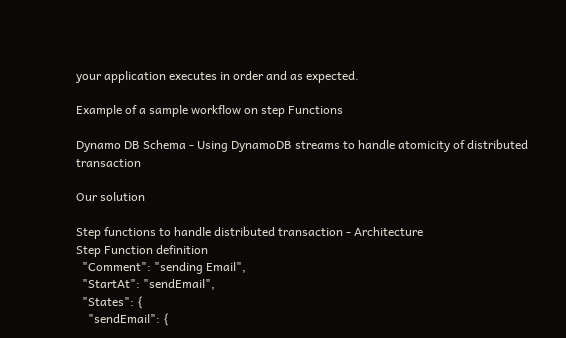your application executes in order and as expected.

Example of a sample workflow on step Functions

Dynamo DB Schema - Using DynamoDB streams to handle atomicity of distributed transaction

Our solution

Step functions to handle distributed transaction - Architecture
Step Function definition
  "Comment": "sending Email",
  "StartAt": "sendEmail",
  "States": {
    "sendEmail": {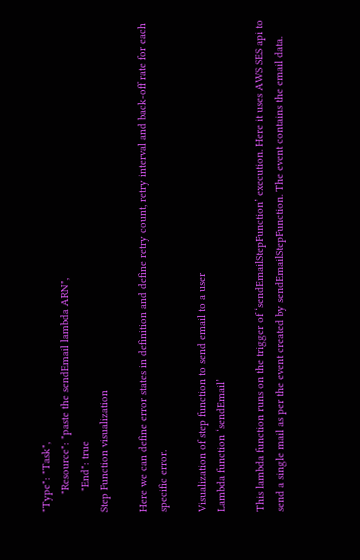"Type": "Task",
      "Resource": "paste the sendEmail lambda ARN",
       "End": true
Step Function visualization

Here we can define error states in definition and define retry count, retry interval and back-off rate for each specific error.

Visualization of step function to send email to a user
Lambda function ‘sendEmail’

This lambda function runs on the trigger of ‘sendEmailStepFunction’ execution. Here it uses AWS SES api to send a single mail as per the event created by sendEmailStepFunction. The event contains the email data.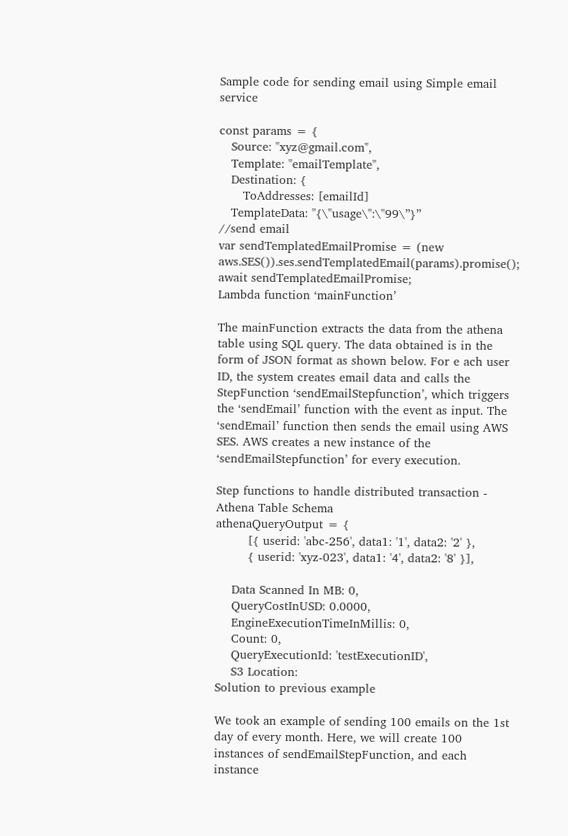Sample code for sending email using Simple email service

const params = {
   Source: "xyz@gmail.com",
   Template: "emailTemplate",
   Destination: {
      ToAddresses: [emailId]
   TemplateData: "{\"usage\":\"99\”}”
//send email
var sendTemplatedEmailPromise = (new aws.SES()).ses.sendTemplatedEmail(params).promise();
await sendTemplatedEmailPromise;
Lambda function ‘mainFunction’

The mainFunction extracts the data from the athena table using SQL query. The data obtained is in the form of JSON format as shown below. For e ach user ID, the system creates email data and calls the StepFunction ‘sendEmailStepfunction’, which triggers the ‘sendEmail’ function with the event as input. The ‘sendEmail’ function then sends the email using AWS SES. AWS creates a new instance of the ‘sendEmailStepfunction’ for every execution.

Step functions to handle distributed transaction - Athena Table Schema
athenaQueryOutput = {
        [{ userid: 'abc-256', data1: '1', data2: '2' },
        { userid: 'xyz-023', data1: '4', data2: '8' }],

    Data Scanned In MB: 0,
    QueryCostInUSD: 0.0000,
    EngineExecutionTimeInMillis: 0,
    Count: 0,
    QueryExecutionId: 'testExecutionID',
    S3 Location:
Solution to previous example

We took an example of sending 100 emails on the 1st day of every month. Here, we will create 100 instances of sendEmailStepFunction, and each instance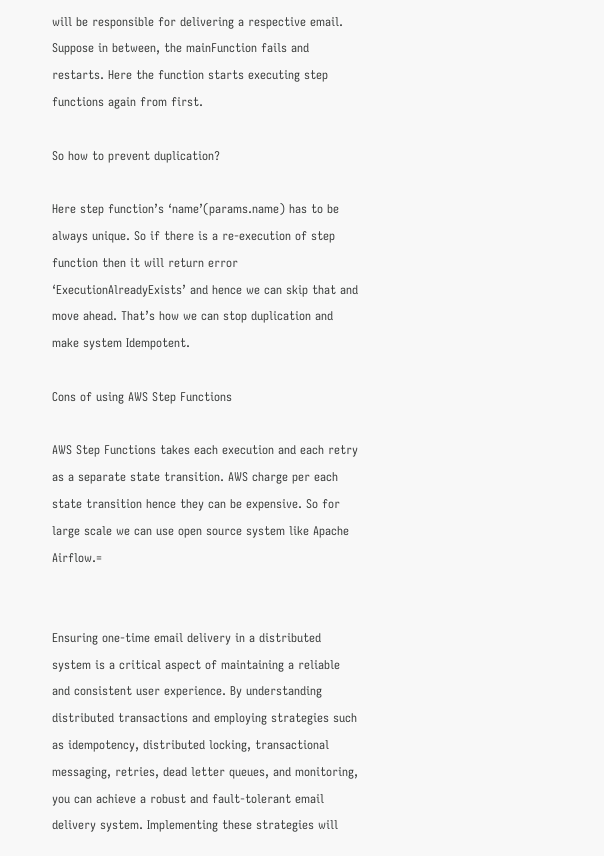will be responsible for delivering a respective email. Suppose in between, the mainFunction fails and restarts. Here the function starts executing step functions again from first.

So how to prevent duplication?

Here step function’s ‘name’(params.name) has to be always unique. So if there is a re-execution of step function then it will return error ‘ExecutionAlreadyExists’ and hence we can skip that and move ahead. That’s how we can stop duplication and make system Idempotent.

Cons of using AWS Step Functions

AWS Step Functions takes each execution and each retry as a separate state transition. AWS charge per each state transition hence they can be expensive. So for large scale we can use open source system like Apache Airflow.=


Ensuring one-time email delivery in a distributed system is a critical aspect of maintaining a reliable and consistent user experience. By understanding distributed transactions and employing strategies such as idempotency, distributed locking, transactional messaging, retries, dead letter queues, and monitoring, you can achieve a robust and fault-tolerant email delivery system. Implementing these strategies will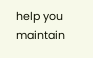help you maintain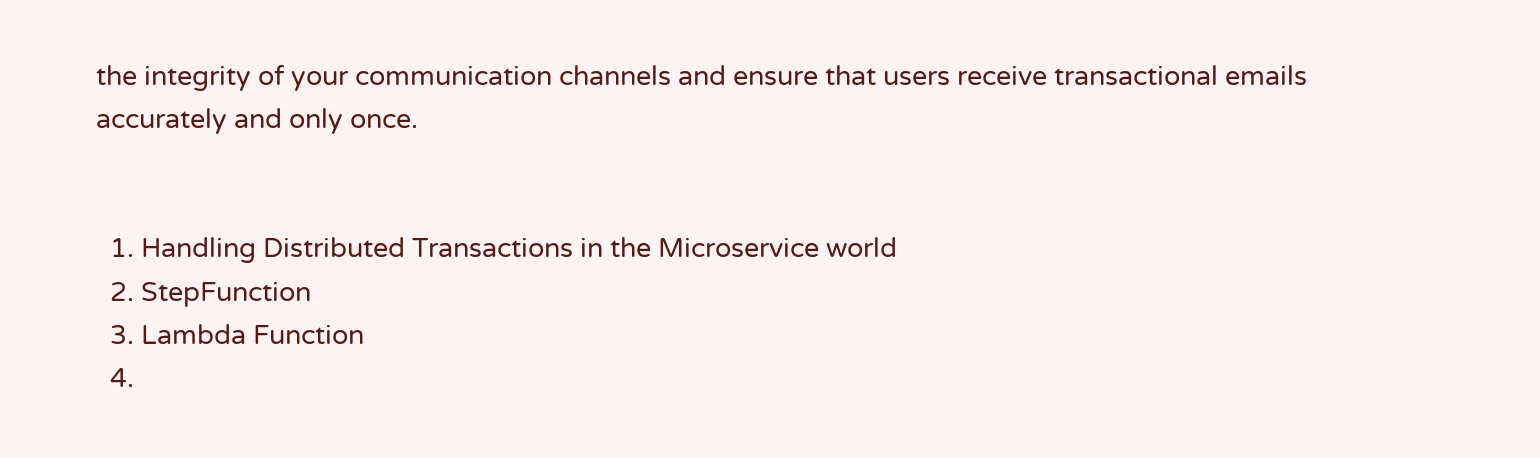the integrity of your communication channels and ensure that users receive transactional emails accurately and only once.


  1. Handling Distributed Transactions in the Microservice world
  2. StepFunction
  3. Lambda Function
  4.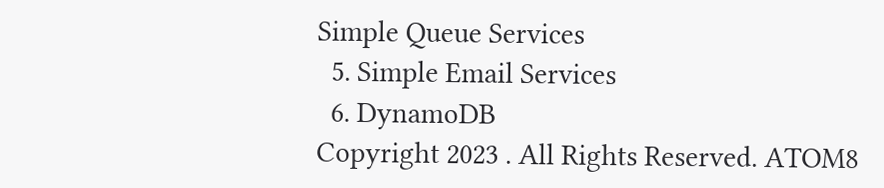Simple Queue Services
  5. Simple Email Services
  6. DynamoDB
Copyright 2023 . All Rights Reserved. ATOM8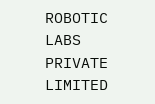ROBOTIC LABS PRIVATE LIMITED